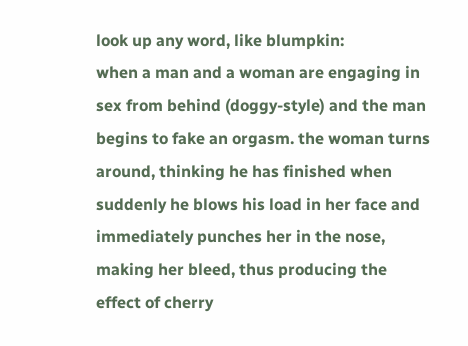look up any word, like blumpkin:
when a man and a woman are engaging in sex from behind (doggy-style) and the man begins to fake an orgasm. the woman turns around, thinking he has finished when suddenly he blows his load in her face and immediately punches her in the nose, making her bleed, thus producing the effect of cherry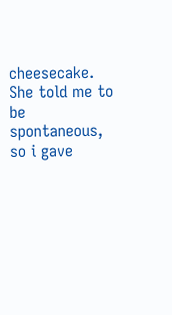cheesecake.
She told me to be spontaneous, so i gave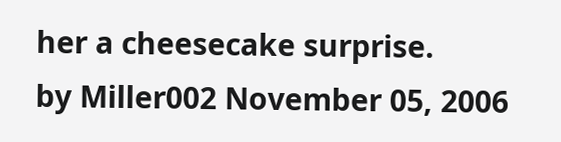her a cheesecake surprise.
by Miller002 November 05, 2006